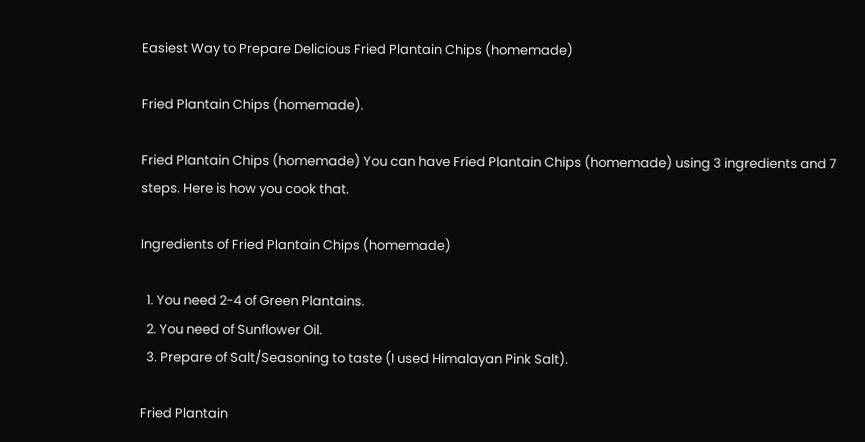Easiest Way to Prepare Delicious Fried Plantain Chips (homemade)

Fried Plantain Chips (homemade).

Fried Plantain Chips (homemade) You can have Fried Plantain Chips (homemade) using 3 ingredients and 7 steps. Here is how you cook that.

Ingredients of Fried Plantain Chips (homemade)

  1. You need 2-4 of Green Plantains.
  2. You need of Sunflower Oil.
  3. Prepare of Salt/Seasoning to taste (I used Himalayan Pink Salt).

Fried Plantain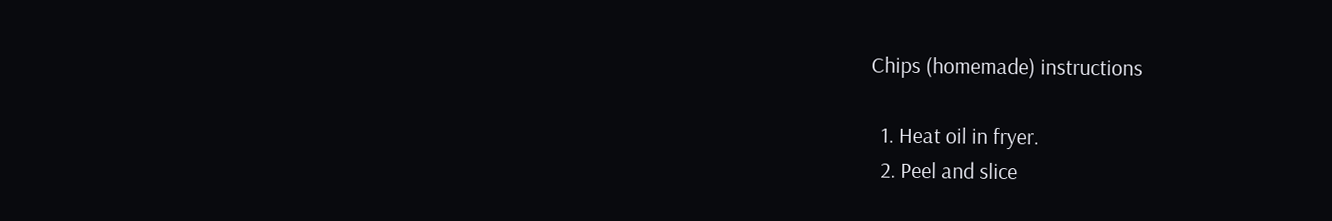Chips (homemade) instructions

  1. Heat oil in fryer.
  2. Peel and slice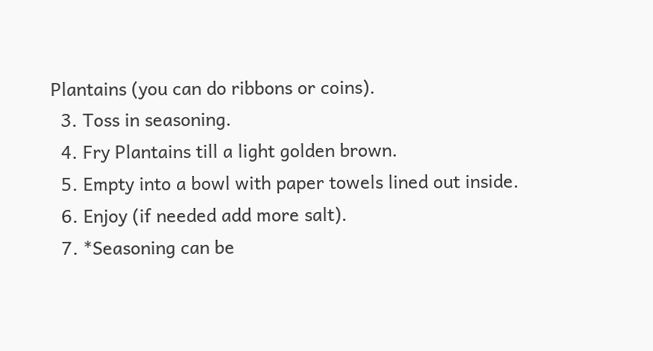Plantains (you can do ribbons or coins).
  3. Toss in seasoning.
  4. Fry Plantains till a light golden brown.
  5. Empty into a bowl with paper towels lined out inside.
  6. Enjoy (if needed add more salt).
  7. *Seasoning can be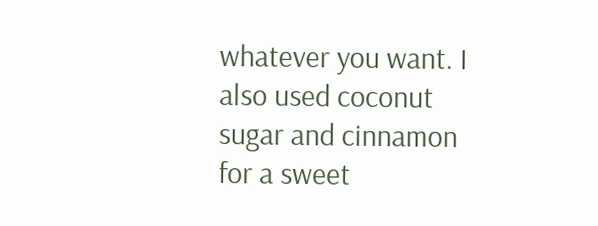whatever you want. I also used coconut sugar and cinnamon for a sweet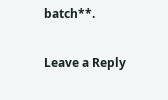batch**.

Leave a Reply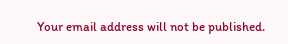Your email address will not be published.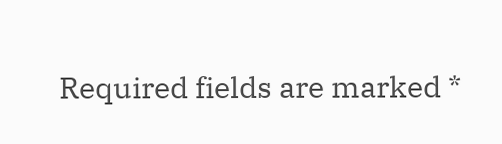Required fields are marked *